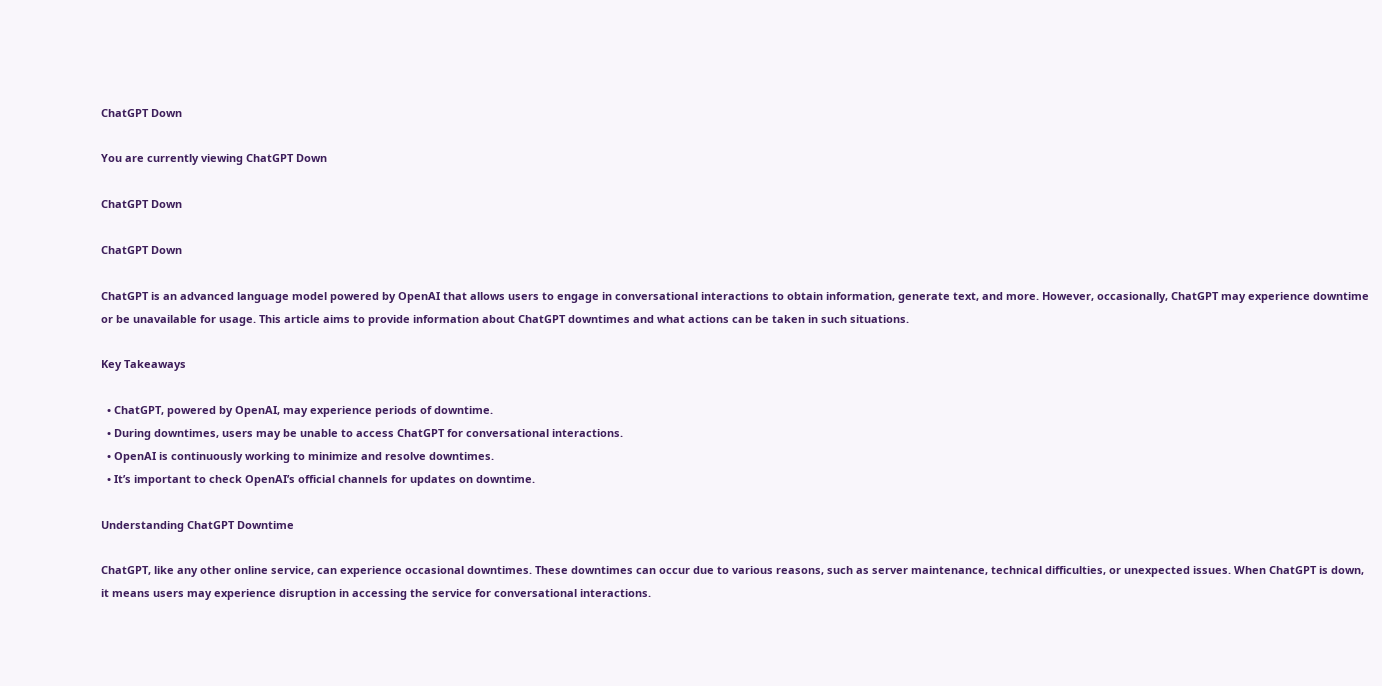ChatGPT Down

You are currently viewing ChatGPT Down

ChatGPT Down

ChatGPT Down

ChatGPT is an advanced language model powered by OpenAI that allows users to engage in conversational interactions to obtain information, generate text, and more. However, occasionally, ChatGPT may experience downtime or be unavailable for usage. This article aims to provide information about ChatGPT downtimes and what actions can be taken in such situations.

Key Takeaways

  • ChatGPT, powered by OpenAI, may experience periods of downtime.
  • During downtimes, users may be unable to access ChatGPT for conversational interactions.
  • OpenAI is continuously working to minimize and resolve downtimes.
  • It’s important to check OpenAI’s official channels for updates on downtime.

Understanding ChatGPT Downtime

ChatGPT, like any other online service, can experience occasional downtimes. These downtimes can occur due to various reasons, such as server maintenance, technical difficulties, or unexpected issues. When ChatGPT is down, it means users may experience disruption in accessing the service for conversational interactions.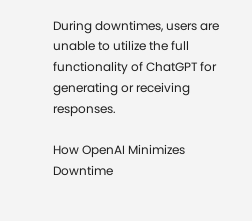During downtimes, users are unable to utilize the full functionality of ChatGPT for generating or receiving responses.

How OpenAI Minimizes Downtime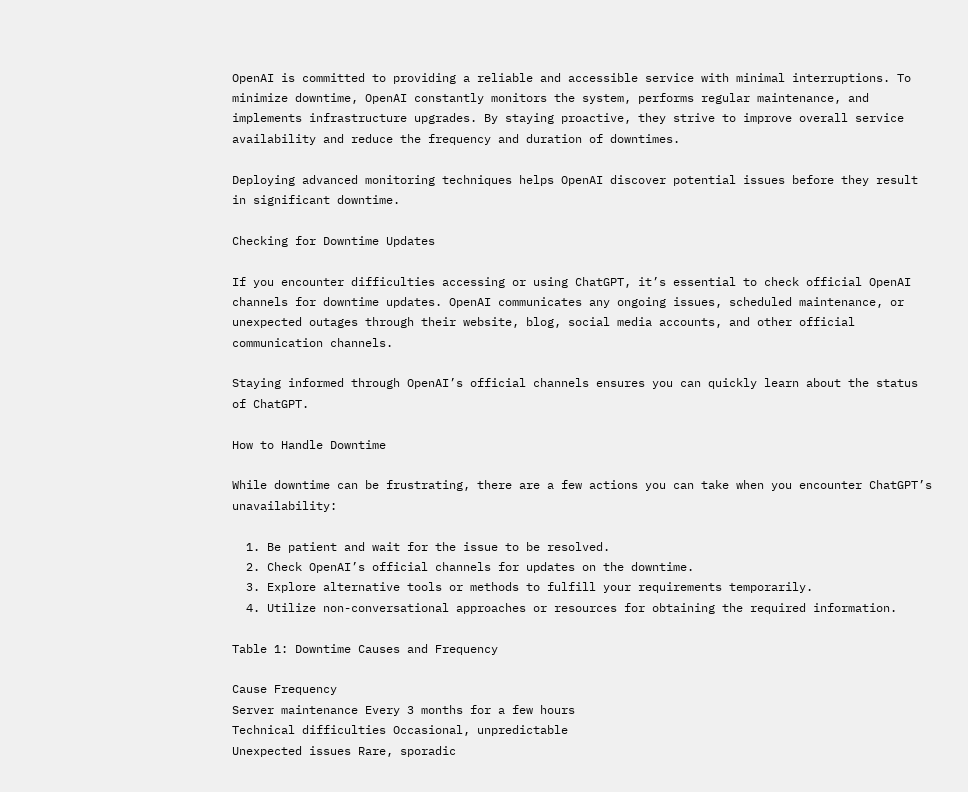OpenAI is committed to providing a reliable and accessible service with minimal interruptions. To minimize downtime, OpenAI constantly monitors the system, performs regular maintenance, and implements infrastructure upgrades. By staying proactive, they strive to improve overall service availability and reduce the frequency and duration of downtimes.

Deploying advanced monitoring techniques helps OpenAI discover potential issues before they result in significant downtime.

Checking for Downtime Updates

If you encounter difficulties accessing or using ChatGPT, it’s essential to check official OpenAI channels for downtime updates. OpenAI communicates any ongoing issues, scheduled maintenance, or unexpected outages through their website, blog, social media accounts, and other official communication channels.

Staying informed through OpenAI’s official channels ensures you can quickly learn about the status of ChatGPT.

How to Handle Downtime

While downtime can be frustrating, there are a few actions you can take when you encounter ChatGPT’s unavailability:

  1. Be patient and wait for the issue to be resolved.
  2. Check OpenAI’s official channels for updates on the downtime.
  3. Explore alternative tools or methods to fulfill your requirements temporarily.
  4. Utilize non-conversational approaches or resources for obtaining the required information.

Table 1: Downtime Causes and Frequency

Cause Frequency
Server maintenance Every 3 months for a few hours
Technical difficulties Occasional, unpredictable
Unexpected issues Rare, sporadic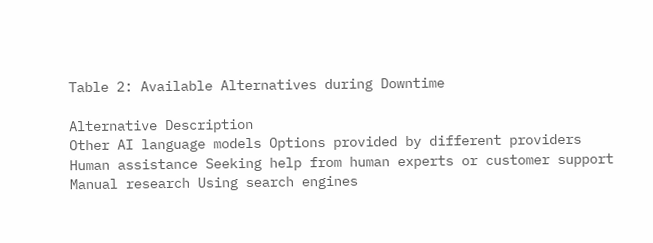Table 2: Available Alternatives during Downtime

Alternative Description
Other AI language models Options provided by different providers
Human assistance Seeking help from human experts or customer support
Manual research Using search engines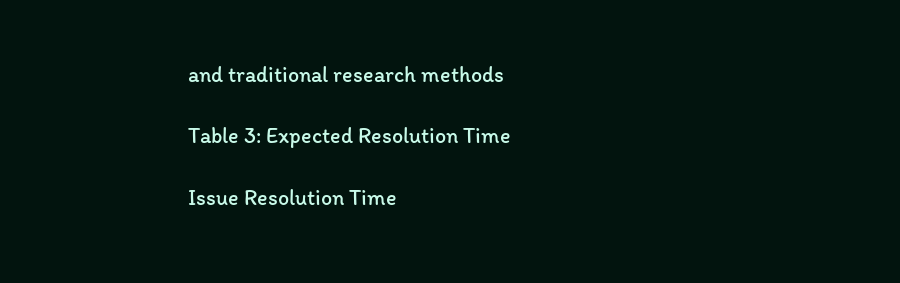and traditional research methods

Table 3: Expected Resolution Time

Issue Resolution Time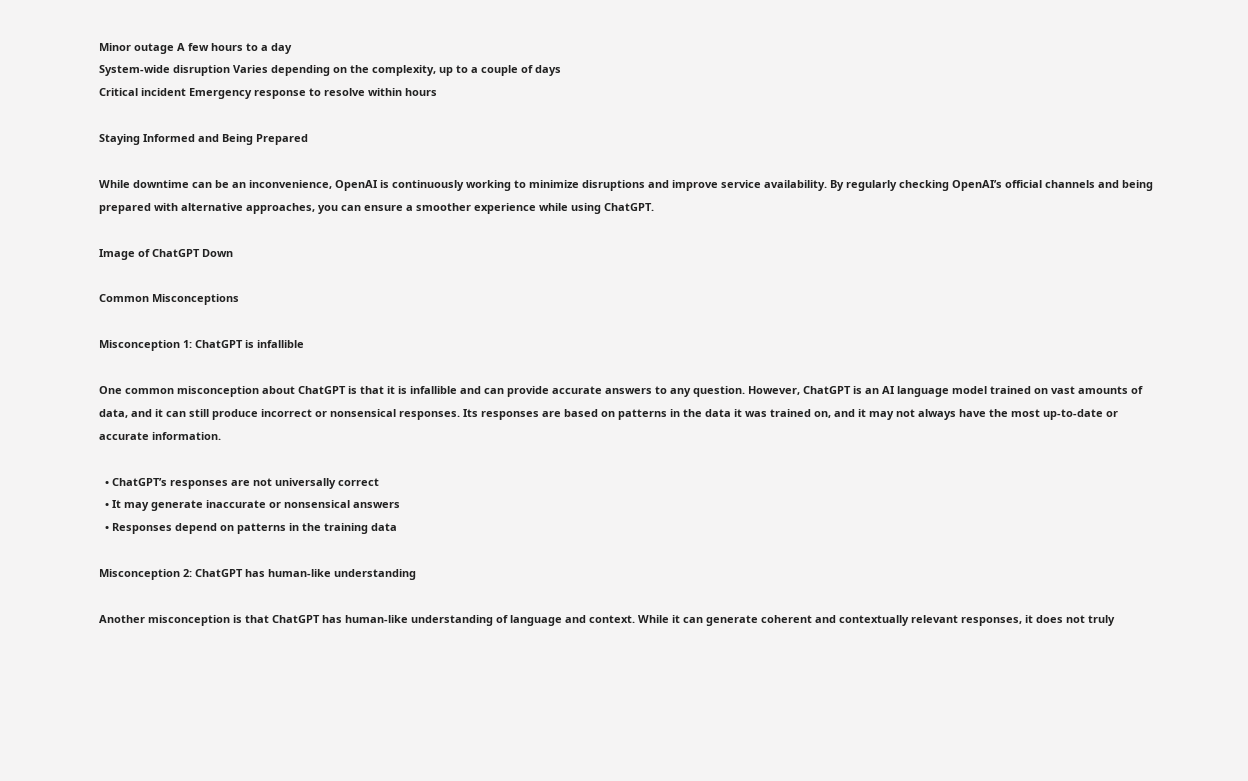Minor outage A few hours to a day
System-wide disruption Varies depending on the complexity, up to a couple of days
Critical incident Emergency response to resolve within hours

Staying Informed and Being Prepared

While downtime can be an inconvenience, OpenAI is continuously working to minimize disruptions and improve service availability. By regularly checking OpenAI’s official channels and being prepared with alternative approaches, you can ensure a smoother experience while using ChatGPT.

Image of ChatGPT Down

Common Misconceptions

Misconception 1: ChatGPT is infallible

One common misconception about ChatGPT is that it is infallible and can provide accurate answers to any question. However, ChatGPT is an AI language model trained on vast amounts of data, and it can still produce incorrect or nonsensical responses. Its responses are based on patterns in the data it was trained on, and it may not always have the most up-to-date or accurate information.

  • ChatGPT’s responses are not universally correct
  • It may generate inaccurate or nonsensical answers
  • Responses depend on patterns in the training data

Misconception 2: ChatGPT has human-like understanding

Another misconception is that ChatGPT has human-like understanding of language and context. While it can generate coherent and contextually relevant responses, it does not truly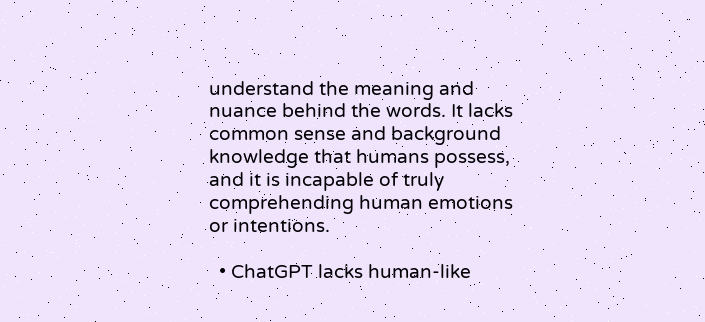understand the meaning and nuance behind the words. It lacks common sense and background knowledge that humans possess, and it is incapable of truly comprehending human emotions or intentions.

  • ChatGPT lacks human-like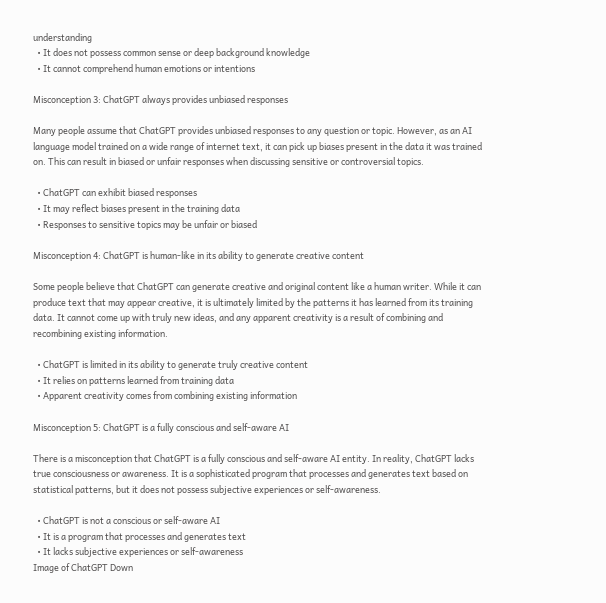understanding
  • It does not possess common sense or deep background knowledge
  • It cannot comprehend human emotions or intentions

Misconception 3: ChatGPT always provides unbiased responses

Many people assume that ChatGPT provides unbiased responses to any question or topic. However, as an AI language model trained on a wide range of internet text, it can pick up biases present in the data it was trained on. This can result in biased or unfair responses when discussing sensitive or controversial topics.

  • ChatGPT can exhibit biased responses
  • It may reflect biases present in the training data
  • Responses to sensitive topics may be unfair or biased

Misconception 4: ChatGPT is human-like in its ability to generate creative content

Some people believe that ChatGPT can generate creative and original content like a human writer. While it can produce text that may appear creative, it is ultimately limited by the patterns it has learned from its training data. It cannot come up with truly new ideas, and any apparent creativity is a result of combining and recombining existing information.

  • ChatGPT is limited in its ability to generate truly creative content
  • It relies on patterns learned from training data
  • Apparent creativity comes from combining existing information

Misconception 5: ChatGPT is a fully conscious and self-aware AI

There is a misconception that ChatGPT is a fully conscious and self-aware AI entity. In reality, ChatGPT lacks true consciousness or awareness. It is a sophisticated program that processes and generates text based on statistical patterns, but it does not possess subjective experiences or self-awareness.

  • ChatGPT is not a conscious or self-aware AI
  • It is a program that processes and generates text
  • It lacks subjective experiences or self-awareness
Image of ChatGPT Down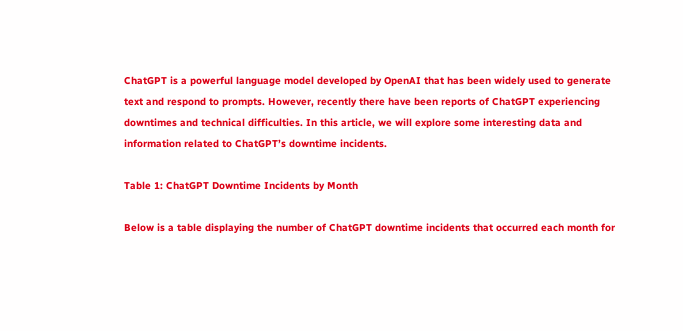ChatGPT is a powerful language model developed by OpenAI that has been widely used to generate text and respond to prompts. However, recently there have been reports of ChatGPT experiencing downtimes and technical difficulties. In this article, we will explore some interesting data and information related to ChatGPT’s downtime incidents.

Table 1: ChatGPT Downtime Incidents by Month

Below is a table displaying the number of ChatGPT downtime incidents that occurred each month for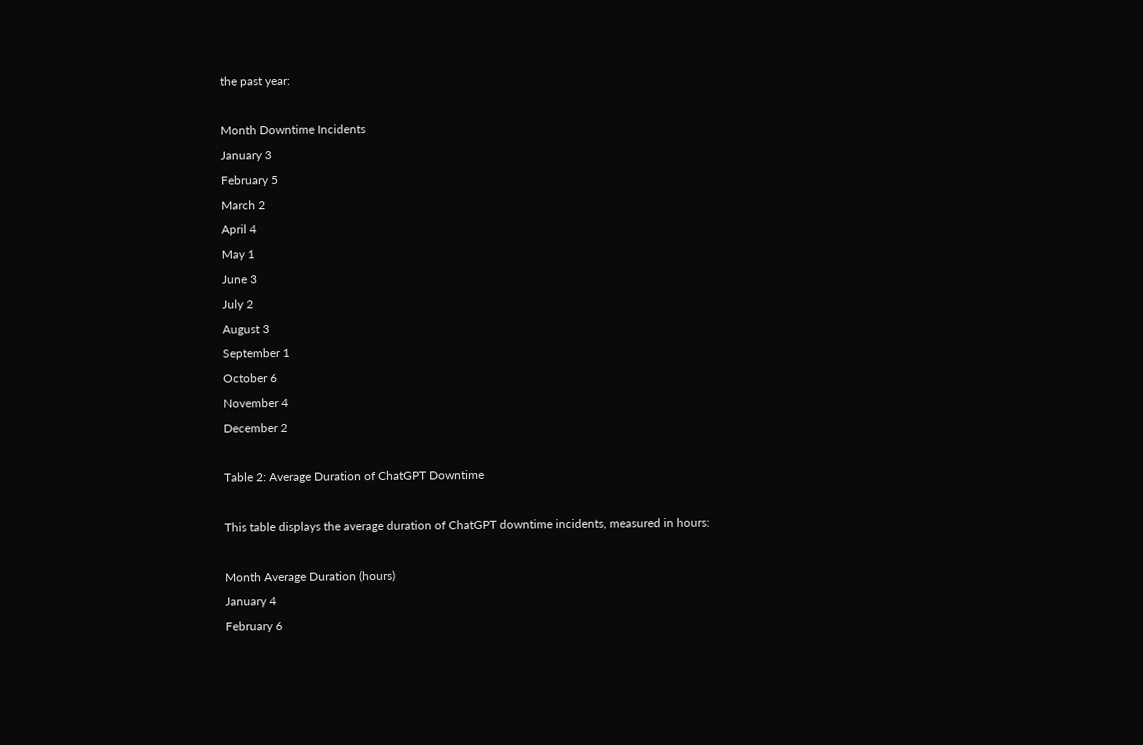the past year:

Month Downtime Incidents
January 3
February 5
March 2
April 4
May 1
June 3
July 2
August 3
September 1
October 6
November 4
December 2

Table 2: Average Duration of ChatGPT Downtime

This table displays the average duration of ChatGPT downtime incidents, measured in hours:

Month Average Duration (hours)
January 4
February 6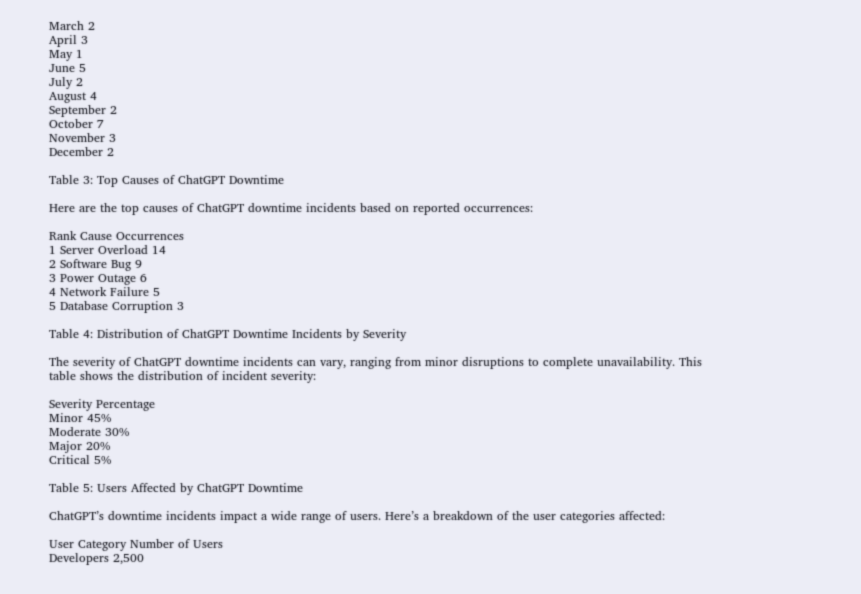March 2
April 3
May 1
June 5
July 2
August 4
September 2
October 7
November 3
December 2

Table 3: Top Causes of ChatGPT Downtime

Here are the top causes of ChatGPT downtime incidents based on reported occurrences:

Rank Cause Occurrences
1 Server Overload 14
2 Software Bug 9
3 Power Outage 6
4 Network Failure 5
5 Database Corruption 3

Table 4: Distribution of ChatGPT Downtime Incidents by Severity

The severity of ChatGPT downtime incidents can vary, ranging from minor disruptions to complete unavailability. This table shows the distribution of incident severity:

Severity Percentage
Minor 45%
Moderate 30%
Major 20%
Critical 5%

Table 5: Users Affected by ChatGPT Downtime

ChatGPT’s downtime incidents impact a wide range of users. Here’s a breakdown of the user categories affected:

User Category Number of Users
Developers 2,500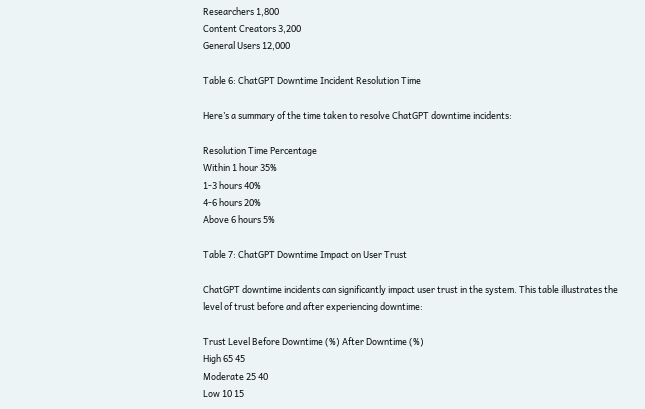Researchers 1,800
Content Creators 3,200
General Users 12,000

Table 6: ChatGPT Downtime Incident Resolution Time

Here’s a summary of the time taken to resolve ChatGPT downtime incidents:

Resolution Time Percentage
Within 1 hour 35%
1-3 hours 40%
4-6 hours 20%
Above 6 hours 5%

Table 7: ChatGPT Downtime Impact on User Trust

ChatGPT downtime incidents can significantly impact user trust in the system. This table illustrates the level of trust before and after experiencing downtime:

Trust Level Before Downtime (%) After Downtime (%)
High 65 45
Moderate 25 40
Low 10 15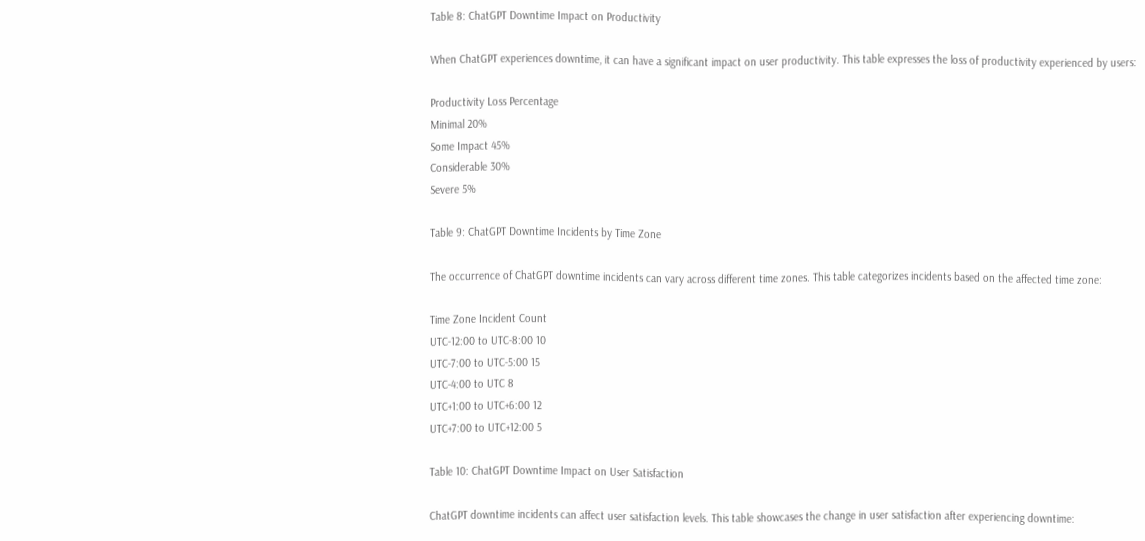Table 8: ChatGPT Downtime Impact on Productivity

When ChatGPT experiences downtime, it can have a significant impact on user productivity. This table expresses the loss of productivity experienced by users:

Productivity Loss Percentage
Minimal 20%
Some Impact 45%
Considerable 30%
Severe 5%

Table 9: ChatGPT Downtime Incidents by Time Zone

The occurrence of ChatGPT downtime incidents can vary across different time zones. This table categorizes incidents based on the affected time zone:

Time Zone Incident Count
UTC-12:00 to UTC-8:00 10
UTC-7:00 to UTC-5:00 15
UTC-4:00 to UTC 8
UTC+1:00 to UTC+6:00 12
UTC+7:00 to UTC+12:00 5

Table 10: ChatGPT Downtime Impact on User Satisfaction

ChatGPT downtime incidents can affect user satisfaction levels. This table showcases the change in user satisfaction after experiencing downtime: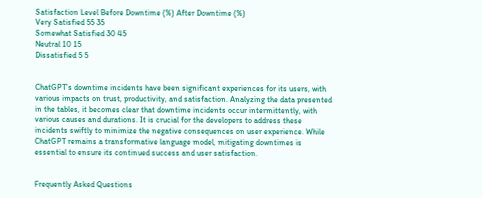Satisfaction Level Before Downtime (%) After Downtime (%)
Very Satisfied 55 35
Somewhat Satisfied 30 45
Neutral 10 15
Dissatisfied 5 5


ChatGPT’s downtime incidents have been significant experiences for its users, with various impacts on trust, productivity, and satisfaction. Analyzing the data presented in the tables, it becomes clear that downtime incidents occur intermittently, with various causes and durations. It is crucial for the developers to address these incidents swiftly to minimize the negative consequences on user experience. While ChatGPT remains a transformative language model, mitigating downtimes is essential to ensure its continued success and user satisfaction.


Frequently Asked Questions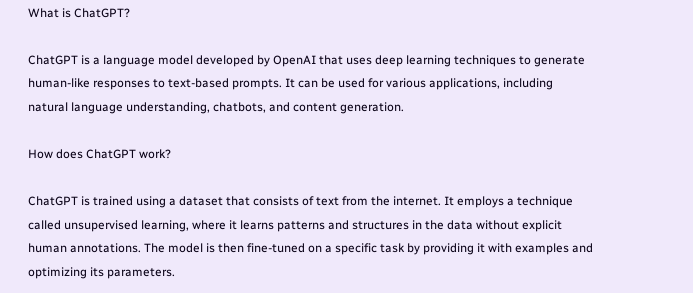What is ChatGPT?

ChatGPT is a language model developed by OpenAI that uses deep learning techniques to generate human-like responses to text-based prompts. It can be used for various applications, including natural language understanding, chatbots, and content generation.

How does ChatGPT work?

ChatGPT is trained using a dataset that consists of text from the internet. It employs a technique called unsupervised learning, where it learns patterns and structures in the data without explicit human annotations. The model is then fine-tuned on a specific task by providing it with examples and optimizing its parameters.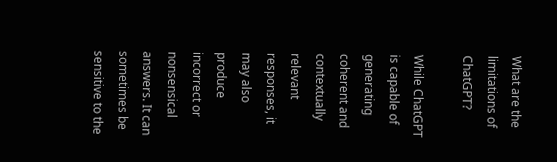What are the limitations of ChatGPT?

While ChatGPT is capable of generating coherent and contextually relevant responses, it may also produce incorrect or nonsensical answers. It can sometimes be sensitive to the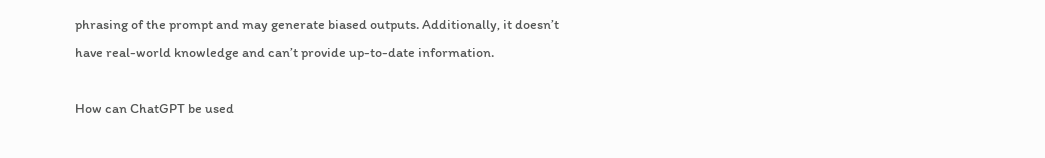phrasing of the prompt and may generate biased outputs. Additionally, it doesn’t have real-world knowledge and can’t provide up-to-date information.

How can ChatGPT be used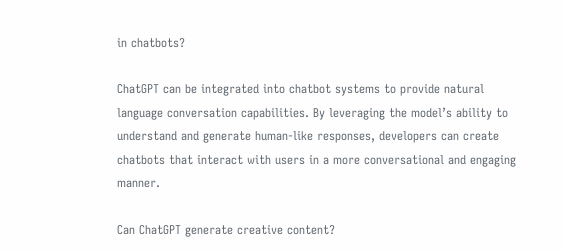in chatbots?

ChatGPT can be integrated into chatbot systems to provide natural language conversation capabilities. By leveraging the model’s ability to understand and generate human-like responses, developers can create chatbots that interact with users in a more conversational and engaging manner.

Can ChatGPT generate creative content?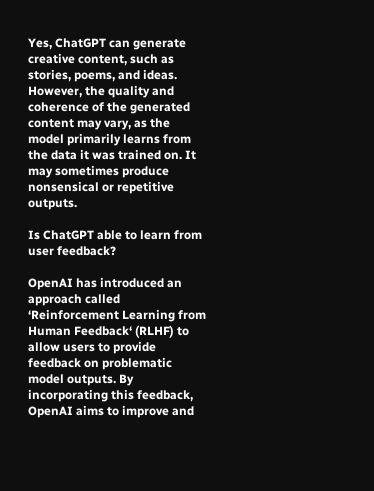Yes, ChatGPT can generate creative content, such as stories, poems, and ideas. However, the quality and coherence of the generated content may vary, as the model primarily learns from the data it was trained on. It may sometimes produce nonsensical or repetitive outputs.

Is ChatGPT able to learn from user feedback?

OpenAI has introduced an approach called ‘Reinforcement Learning from Human Feedback‘ (RLHF) to allow users to provide feedback on problematic model outputs. By incorporating this feedback, OpenAI aims to improve and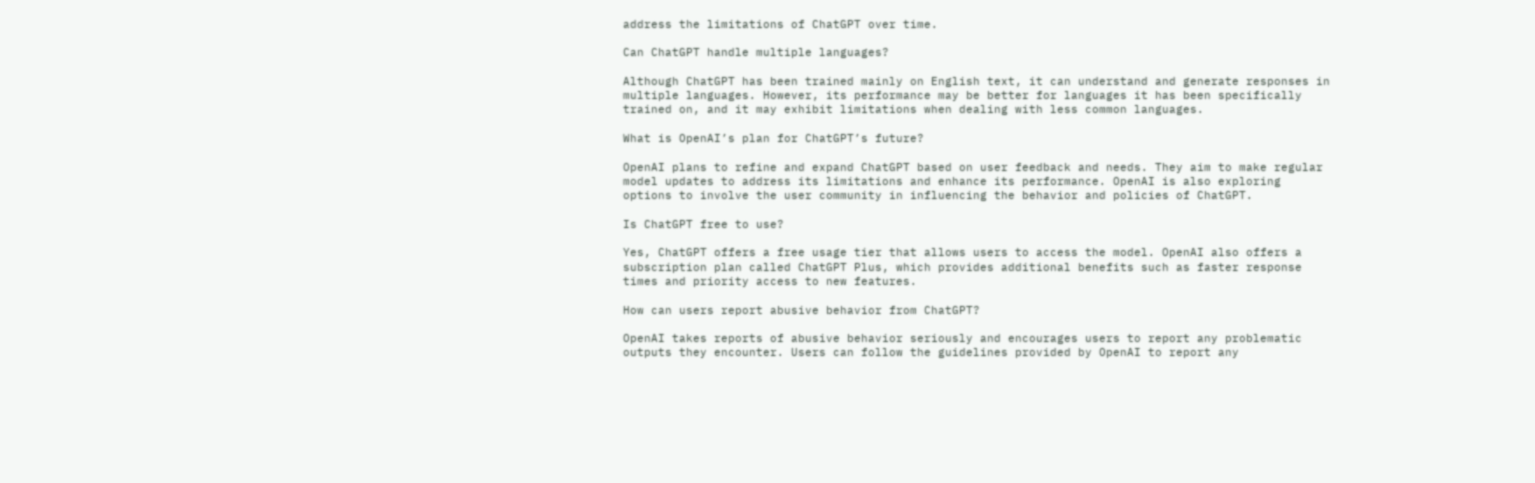address the limitations of ChatGPT over time.

Can ChatGPT handle multiple languages?

Although ChatGPT has been trained mainly on English text, it can understand and generate responses in multiple languages. However, its performance may be better for languages it has been specifically trained on, and it may exhibit limitations when dealing with less common languages.

What is OpenAI’s plan for ChatGPT’s future?

OpenAI plans to refine and expand ChatGPT based on user feedback and needs. They aim to make regular model updates to address its limitations and enhance its performance. OpenAI is also exploring options to involve the user community in influencing the behavior and policies of ChatGPT.

Is ChatGPT free to use?

Yes, ChatGPT offers a free usage tier that allows users to access the model. OpenAI also offers a subscription plan called ChatGPT Plus, which provides additional benefits such as faster response times and priority access to new features.

How can users report abusive behavior from ChatGPT?

OpenAI takes reports of abusive behavior seriously and encourages users to report any problematic outputs they encounter. Users can follow the guidelines provided by OpenAI to report any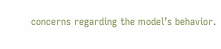concerns regarding the model’s behavior.